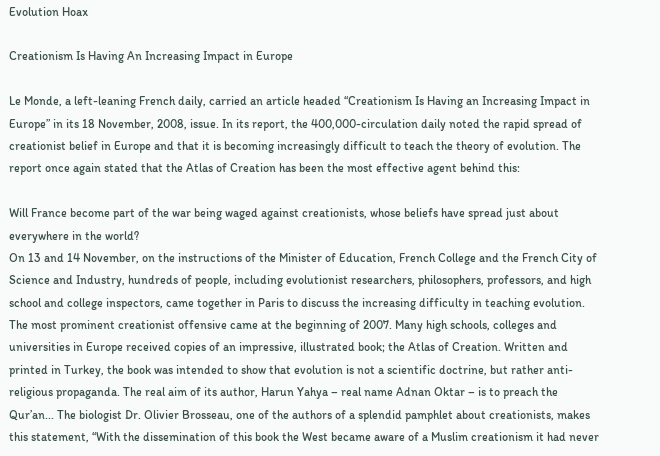Evolution Hoax

Creationism Is Having An Increasing Impact in Europe

Le Monde, a left-leaning French daily, carried an article headed “Creationism Is Having an Increasing Impact in Europe” in its 18 November, 2008, issue. In its report, the 400,000-circulation daily noted the rapid spread of creationist belief in Europe and that it is becoming increasingly difficult to teach the theory of evolution. The report once again stated that the Atlas of Creation has been the most effective agent behind this:

Will France become part of the war being waged against creationists, whose beliefs have spread just about everywhere in the world?
On 13 and 14 November, on the instructions of the Minister of Education, French College and the French City of Science and Industry, hundreds of people, including evolutionist researchers, philosophers, professors, and high school and college inspectors, came together in Paris to discuss the increasing difficulty in teaching evolution.
The most prominent creationist offensive came at the beginning of 2007. Many high schools, colleges and universities in Europe received copies of an impressive, illustrated book; the Atlas of Creation. Written and printed in Turkey, the book was intended to show that evolution is not a scientific doctrine, but rather anti-religious propaganda. The real aim of its author, Harun Yahya – real name Adnan Oktar – is to preach the Qur’an... The biologist Dr. Olivier Brosseau, one of the authors of a splendid pamphlet about creationists, makes this statement, “With the dissemination of this book the West became aware of a Muslim creationism it had never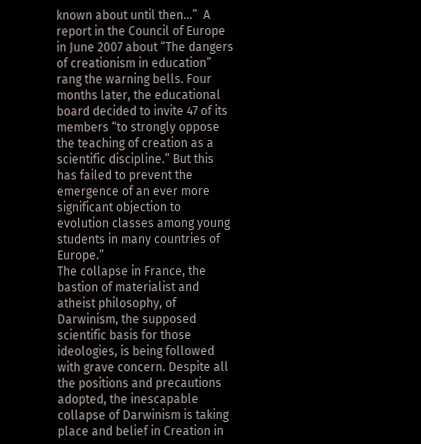known about until then...”  A report in the Council of Europe in June 2007 about “The dangers of creationism in education” rang the warning bells. Four months later, the educational board decided to invite 47 of its members “to strongly oppose the teaching of creation as a scientific discipline.” But this has failed to prevent the emergence of an ever more significant objection to evolution classes among young students in many countries of Europe.”
The collapse in France, the bastion of materialist and atheist philosophy, of Darwinism, the supposed scientific basis for those ideologies, is being followed with grave concern. Despite all the positions and precautions adopted, the inescapable collapse of Darwinism is taking place and belief in Creation in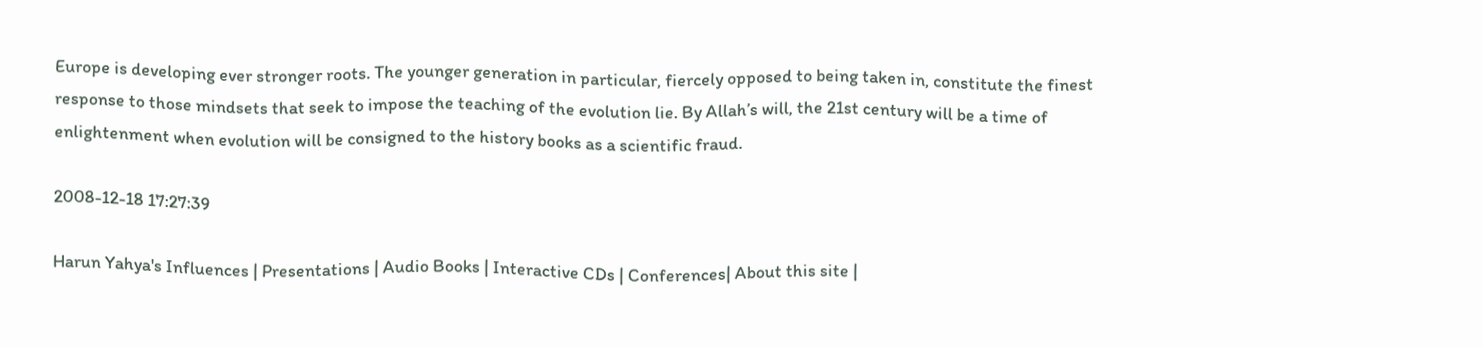Europe is developing ever stronger roots. The younger generation in particular, fiercely opposed to being taken in, constitute the finest response to those mindsets that seek to impose the teaching of the evolution lie. By Allah’s will, the 21st century will be a time of enlightenment when evolution will be consigned to the history books as a scientific fraud.

2008-12-18 17:27:39

Harun Yahya's Influences | Presentations | Audio Books | Interactive CDs | Conferences| About this site |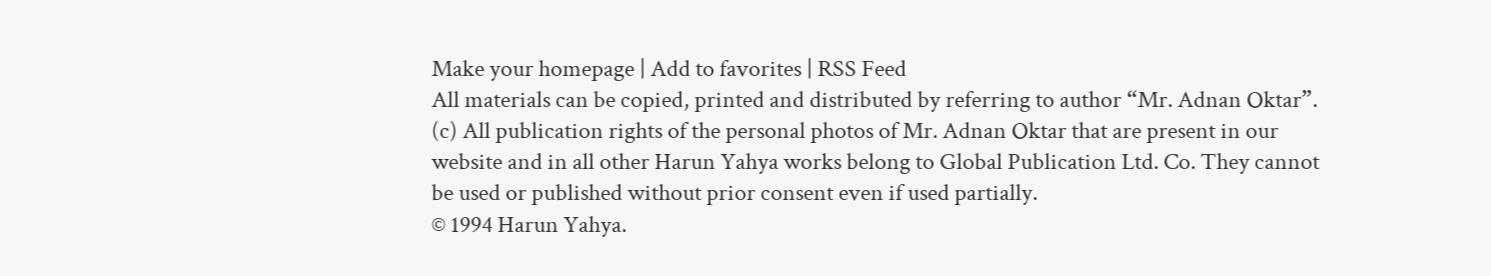Make your homepage | Add to favorites | RSS Feed
All materials can be copied, printed and distributed by referring to author “Mr. Adnan Oktar”.
(c) All publication rights of the personal photos of Mr. Adnan Oktar that are present in our website and in all other Harun Yahya works belong to Global Publication Ltd. Co. They cannot be used or published without prior consent even if used partially.
© 1994 Harun Yahya.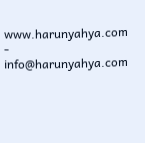www.harunyahya.com - info@harunyahya.com